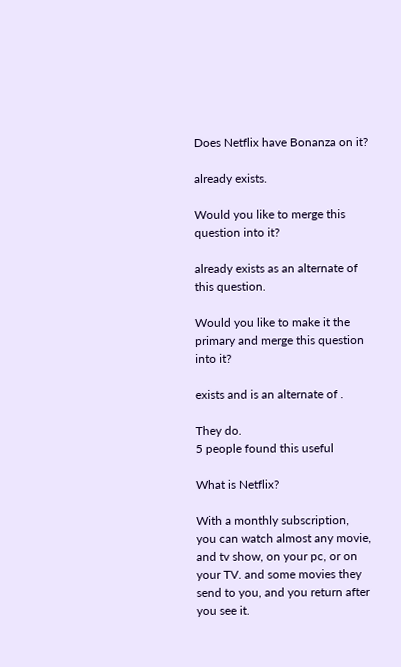Does Netflix have Bonanza on it?

already exists.

Would you like to merge this question into it?

already exists as an alternate of this question.

Would you like to make it the primary and merge this question into it?

exists and is an alternate of .

They do.
5 people found this useful

What is Netflix?

With a monthly subscription, you can watch almost any movie, and tv show, on your pc, or on your TV. and some movies they send to you, and you return after you see it.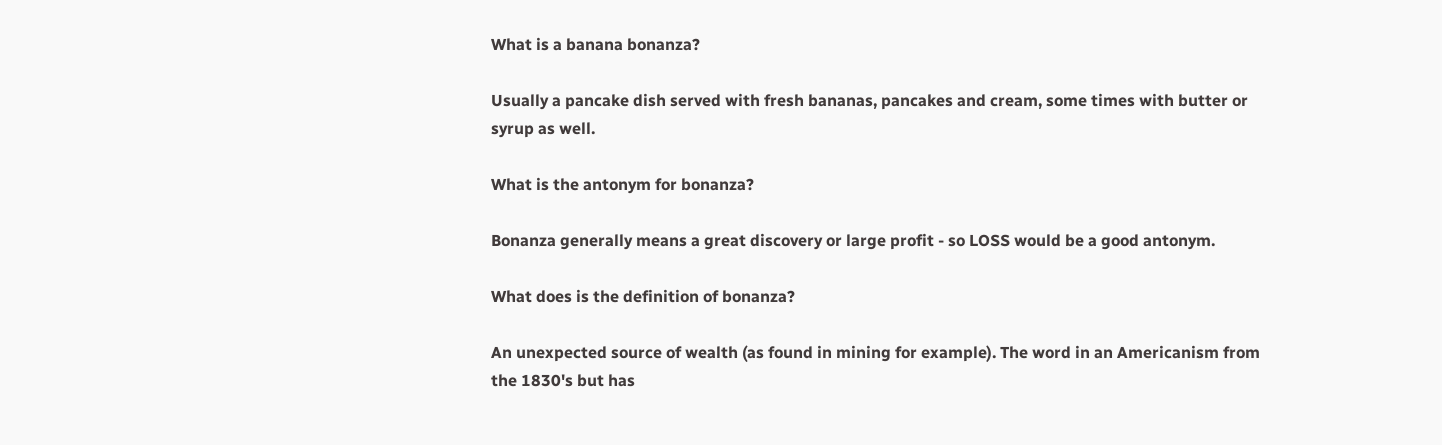What is a banana bonanza?

Usually a pancake dish served with fresh bananas, pancakes and cream, some times with butter or syrup as well.

What is the antonym for bonanza?

Bonanza generally means a great discovery or large profit - so LOSS would be a good antonym.

What does is the definition of bonanza?

An unexpected source of wealth (as found in mining for example). The word in an Americanism from the 1830's but has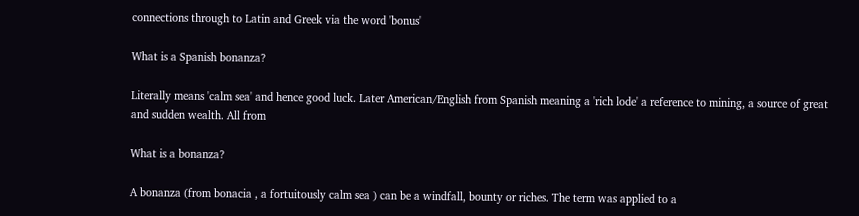connections through to Latin and Greek via the word 'bonus'

What is a Spanish bonanza?

Literally means 'calm sea' and hence good luck. Later American/English from Spanish meaning a 'rich lode' a reference to mining, a source of great and sudden wealth. All from

What is a bonanza?

A bonanza (from bonacia , a fortuitously calm sea ) can be a windfall, bounty or riches. The term was applied to a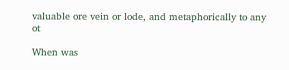valuable ore vein or lode, and metaphorically to any ot

When was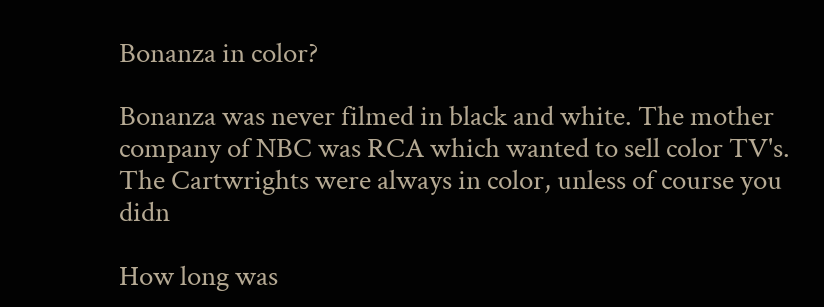Bonanza in color?

Bonanza was never filmed in black and white. The mother company of NBC was RCA which wanted to sell color TV's. The Cartwrights were always in color, unless of course you didn

How long was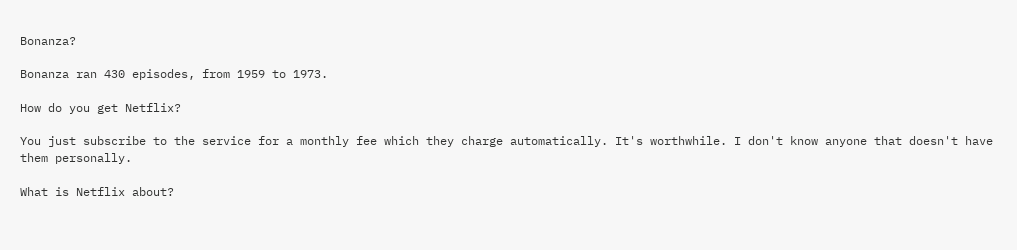Bonanza?

Bonanza ran 430 episodes, from 1959 to 1973.

How do you get Netflix?

You just subscribe to the service for a monthly fee which they charge automatically. It's worthwhile. I don't know anyone that doesn't have them personally.

What is Netflix about?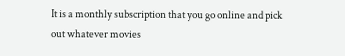It is a monthly subscription that you go online and pick out whatever movies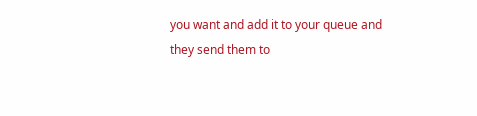you want and add it to your queue and they send them to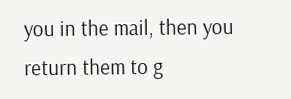you in the mail, then you return them to g